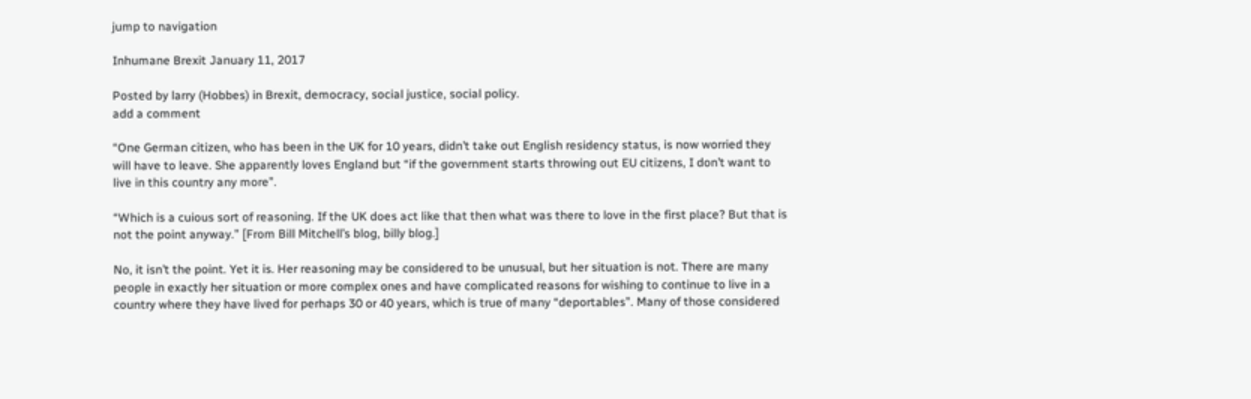jump to navigation

Inhumane Brexit January 11, 2017

Posted by larry (Hobbes) in Brexit, democracy, social justice, social policy.
add a comment

“One German citizen, who has been in the UK for 10 years, didn’t take out English residency status, is now worried they will have to leave. She apparently loves England but “if the government starts throwing out EU citizens, I don’t want to live in this country any more”.

“Which is a cuious sort of reasoning. If the UK does act like that then what was there to love in the first place? But that is not the point anyway.” [From Bill Mitchell’s blog, billy blog.]

No, it isn’t the point. Yet it is. Her reasoning may be considered to be unusual, but her situation is not. There are many people in exactly her situation or more complex ones and have complicated reasons for wishing to continue to live in a country where they have lived for perhaps 30 or 40 years, which is true of many “deportables”. Many of those considered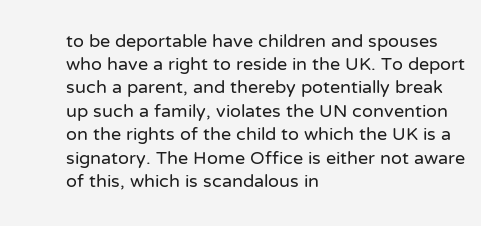to be deportable have children and spouses who have a right to reside in the UK. To deport such a parent, and thereby potentially break up such a family, violates the UN convention on the rights of the child to which the UK is a signatory. The Home Office is either not aware of this, which is scandalous in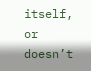itself, or doesn’t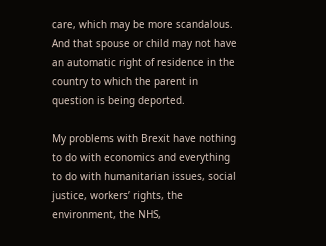care, which may be more scandalous. And that spouse or child may not have an automatic right of residence in the country to which the parent in question is being deported.

My problems with Brexit have nothing to do with economics and everything to do with humanitarian issues, social justice, workers’ rights, the environment, the NHS,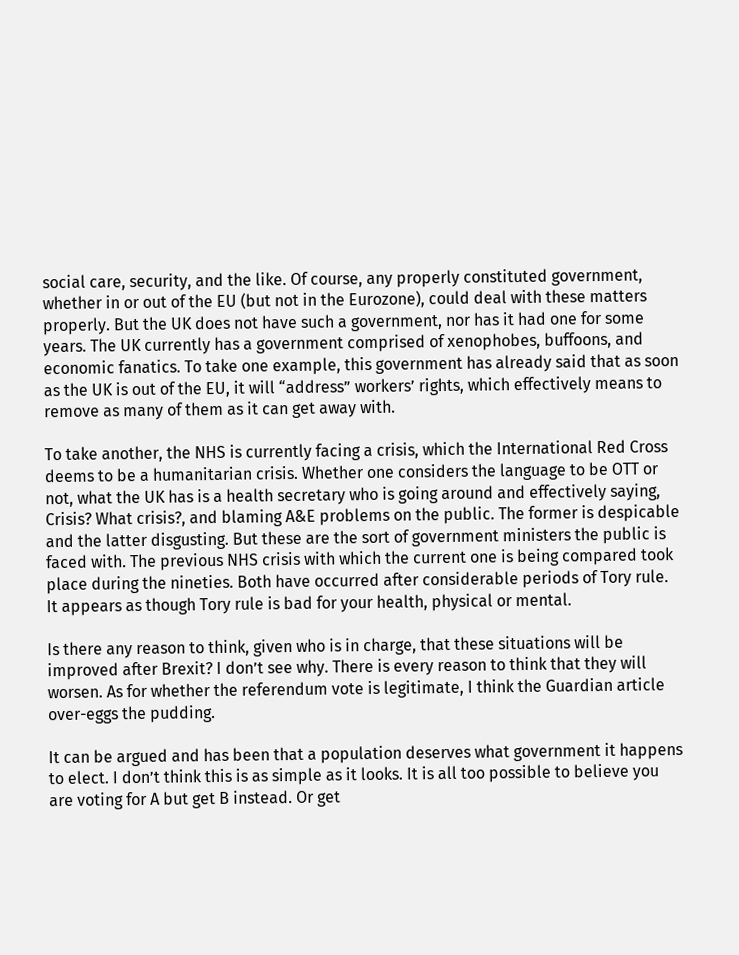social care, security, and the like. Of course, any properly constituted government, whether in or out of the EU (but not in the Eurozone), could deal with these matters properly. But the UK does not have such a government, nor has it had one for some years. The UK currently has a government comprised of xenophobes, buffoons, and economic fanatics. To take one example, this government has already said that as soon as the UK is out of the EU, it will “address” workers’ rights, which effectively means to remove as many of them as it can get away with.

To take another, the NHS is currently facing a crisis, which the International Red Cross deems to be a humanitarian crisis. Whether one considers the language to be OTT or not, what the UK has is a health secretary who is going around and effectively saying, Crisis? What crisis?, and blaming A&E problems on the public. The former is despicable and the latter disgusting. But these are the sort of government ministers the public is faced with. The previous NHS crisis with which the current one is being compared took place during the nineties. Both have occurred after considerable periods of Tory rule. It appears as though Tory rule is bad for your health, physical or mental.

Is there any reason to think, given who is in charge, that these situations will be improved after Brexit? I don’t see why. There is every reason to think that they will worsen. As for whether the referendum vote is legitimate, I think the Guardian article over-eggs the pudding.

It can be argued and has been that a population deserves what government it happens to elect. I don’t think this is as simple as it looks. It is all too possible to believe you are voting for A but get B instead. Or get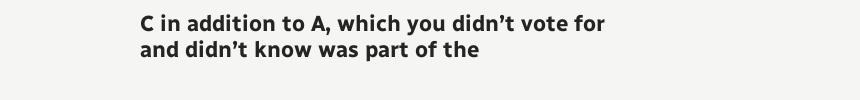C in addition to A, which you didn’t vote for and didn’t know was part of the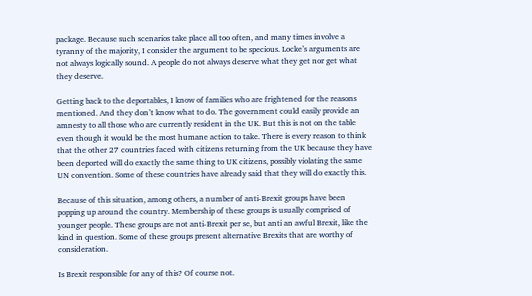package. Because such scenarios take place all too often, and many times involve a tyranny of the majority, I consider the argument to be specious. Locke’s arguments are not always logically sound. A people do not always deserve what they get nor get what they deserve.

Getting back to the deportables, I know of families who are frightened for the reasons mentioned. And they don’t know what to do. The government could easily provide an amnesty to all those who are currently resident in the UK. But this is not on the table even though it would be the most humane action to take. There is every reason to think that the other 27 countries faced with citizens returning from the UK because they have been deported will do exactly the same thing to UK citizens, possibly violating the same UN convention. Some of these countries have already said that they will do exactly this.

Because of this situation, among others, a number of anti-Brexit groups have been popping up around the country. Membership of these groups is usually comprised of younger people. These groups are not anti-Brexit per se, but anti an awful Brexit, like the kind in question. Some of these groups present alternative Brexits that are worthy of consideration.

Is Brexit responsible for any of this? Of course not.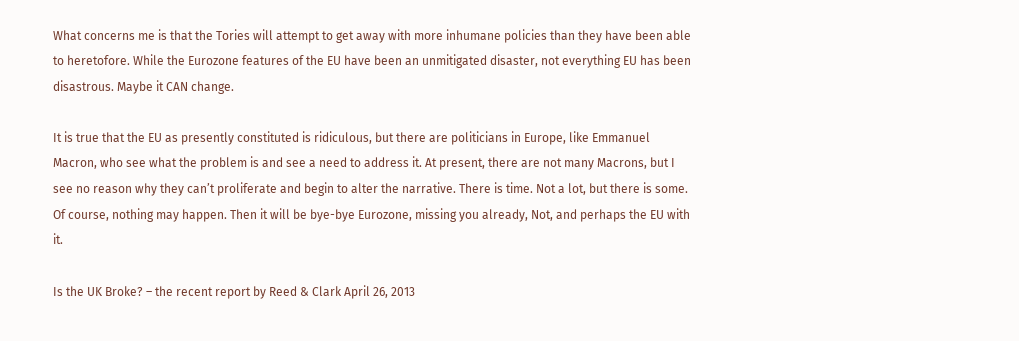What concerns me is that the Tories will attempt to get away with more inhumane policies than they have been able to heretofore. While the Eurozone features of the EU have been an unmitigated disaster, not everything EU has been disastrous. Maybe it CAN change.

It is true that the EU as presently constituted is ridiculous, but there are politicians in Europe, like Emmanuel Macron, who see what the problem is and see a need to address it. At present, there are not many Macrons, but I see no reason why they can’t proliferate and begin to alter the narrative. There is time. Not a lot, but there is some. Of course, nothing may happen. Then it will be bye-bye Eurozone, missing you already, Not, and perhaps the EU with it.

Is the UK Broke? – the recent report by Reed & Clark April 26, 2013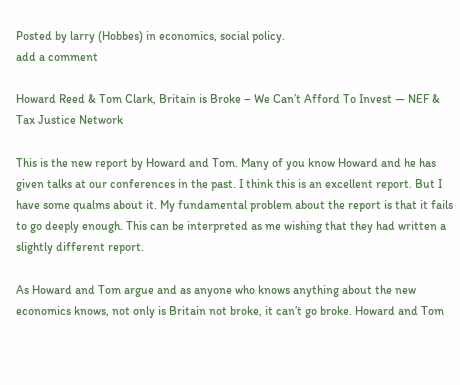Posted by larry (Hobbes) in economics, social policy.
add a comment

Howard Reed & Tom Clark, Britain is Broke – We Can’t Afford To Invest — NEF & Tax Justice Network

This is the new report by Howard and Tom. Many of you know Howard and he has given talks at our conferences in the past. I think this is an excellent report. But I have some qualms about it. My fundamental problem about the report is that it fails to go deeply enough. This can be interpreted as me wishing that they had written a slightly different report.

As Howard and Tom argue and as anyone who knows anything about the new economics knows, not only is Britain not broke, it can’t go broke. Howard and Tom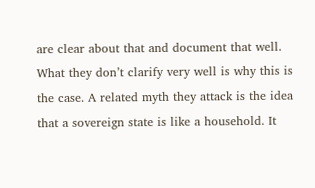are clear about that and document that well. What they don’t clarify very well is why this is the case. A related myth they attack is the idea that a sovereign state is like a household. It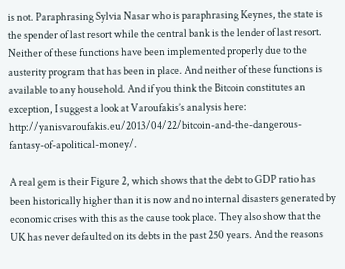is not. Paraphrasing Sylvia Nasar who is paraphrasing Keynes, the state is the spender of last resort while the central bank is the lender of last resort. Neither of these functions have been implemented properly due to the austerity program that has been in place. And neither of these functions is available to any household. And if you think the Bitcoin constitutes an exception, I suggest a look at Varoufakis’s analysis here: http://yanisvaroufakis.eu/2013/04/22/bitcoin-and-the-dangerous-fantasy-of-apolitical-money/.

A real gem is their Figure 2, which shows that the debt to GDP ratio has been historically higher than it is now and no internal disasters generated by economic crises with this as the cause took place. They also show that the UK has never defaulted on its debts in the past 250 years. And the reasons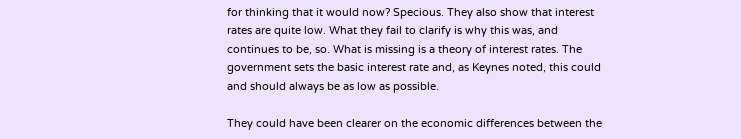for thinking that it would now? Specious. They also show that interest rates are quite low. What they fail to clarify is why this was, and continues to be, so. What is missing is a theory of interest rates. The government sets the basic interest rate and, as Keynes noted, this could and should always be as low as possible.

They could have been clearer on the economic differences between the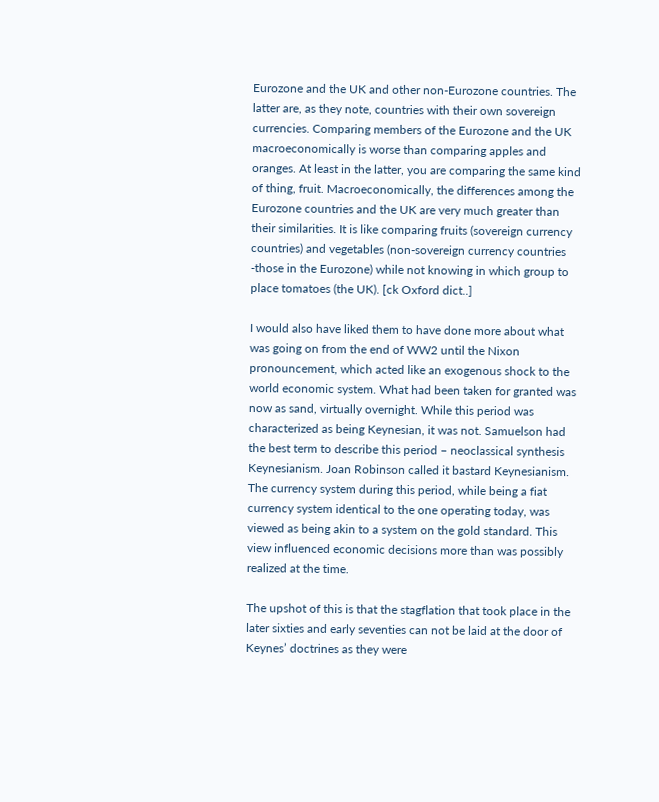Eurozone and the UK and other non-Eurozone countries. The latter are, as they note, countries with their own sovereign currencies. Comparing members of the Eurozone and the UK macroeconomically is worse than comparing apples and oranges. At least in the latter, you are comparing the same kind of thing, fruit. Macroeconomically, the differences among the Eurozone countries and the UK are very much greater than their similarities. It is like comparing fruits (sovereign currency countries) and vegetables (non-sovereign currency countries -those in the Eurozone) while not knowing in which group to place tomatoes (the UK). [ck Oxford dict..]

I would also have liked them to have done more about what was going on from the end of WW2 until the Nixon pronouncement, which acted like an exogenous shock to the world economic system. What had been taken for granted was now as sand, virtually overnight. While this period was characterized as being Keynesian, it was not. Samuelson had the best term to describe this period – neoclassical synthesis Keynesianism. Joan Robinson called it bastard Keynesianism. The currency system during this period, while being a fiat currency system identical to the one operating today, was viewed as being akin to a system on the gold standard. This view influenced economic decisions more than was possibly realized at the time.

The upshot of this is that the stagflation that took place in the later sixties and early seventies can not be laid at the door of Keynes’ doctrines as they were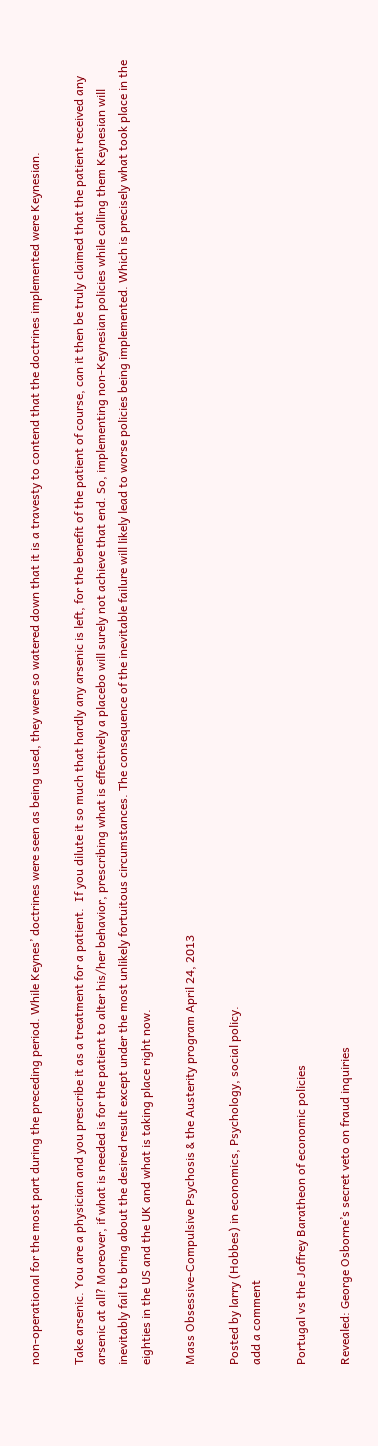non-operational for the most part during the preceding period. While Keynes’ doctrines were seen as being used, they were so watered down that it is a travesty to contend that the doctrines implemented were Keynesian.

Take arsenic. You are a physician and you prescribe it as a treatment for a patient.  If you dilute it so much that hardly any arsenic is left, for the benefit of the patient of course, can it then be truly claimed that the patient received any arsenic at all? Moreover, if what is needed is for the patient to alter his/her behavior, prescribing what is effectively a placebo will surely not achieve that end. So, implementing non-Keynesian policies while calling them Keynesian will inevitably fail to bring about the desired result except under the most unlikely fortuitous circumstances. The consequence of the inevitable failure will likely lead to worse policies being implemented. Which is precisely what took place in the eighties in the US and the UK and what is taking place right now.

Mass Obsessive-Compulsive Psychosis & the Austerity program April 24, 2013

Posted by larry (Hobbes) in economics, Psychology, social policy.
add a comment

Portugal vs the Joffrey Baratheon of economic policies

Revealed: George Osborne’s secret veto on fraud inquiries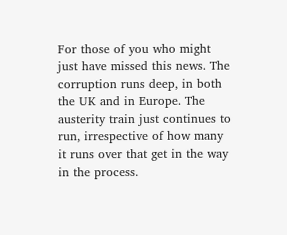For those of you who might just have missed this news. The corruption runs deep, in both the UK and in Europe. The austerity train just continues to run, irrespective of how many it runs over that get in the way in the process.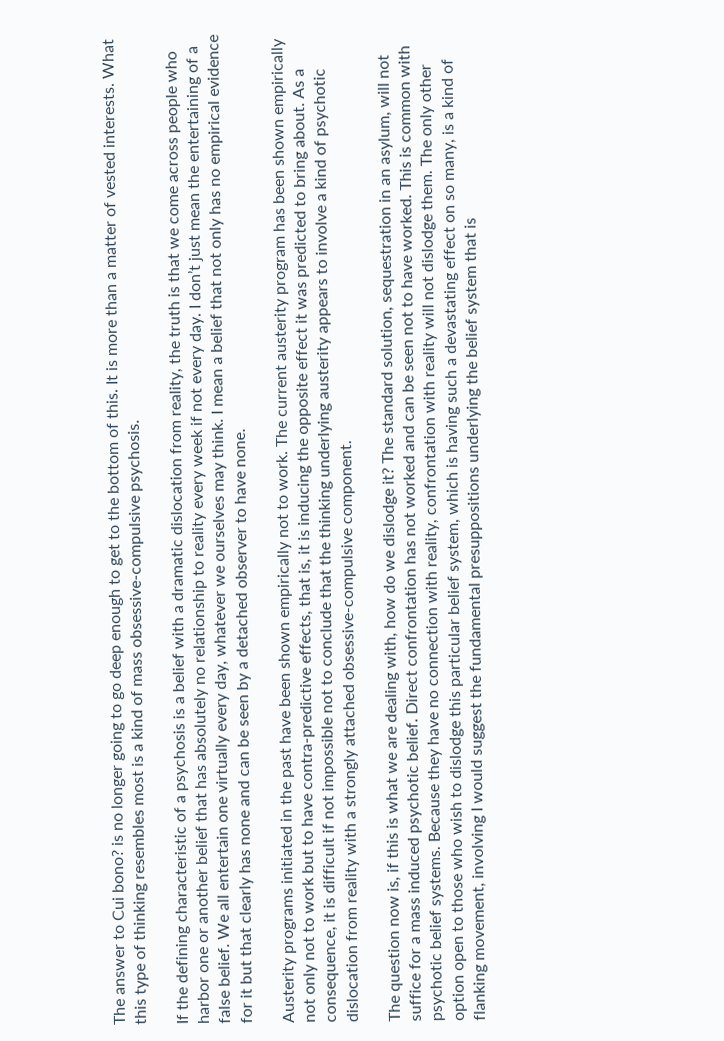The answer to Cui bono? is no longer going to go deep enough to get to the bottom of this. It is more than a matter of vested interests. What this type of thinking resembles most is a kind of mass obsessive-compulsive psychosis.

If the defining characteristic of a psychosis is a belief with a dramatic dislocation from reality, the truth is that we come across people who harbor one or another belief that has absolutely no relationship to reality every week if not every day. I don’t just mean the entertaining of a false belief. We all entertain one virtually every day, whatever we ourselves may think. I mean a belief that not only has no empirical evidence for it but that clearly has none and can be seen by a detached observer to have none.

Austerity programs initiated in the past have been shown empirically not to work. The current austerity program has been shown empirically not only not to work but to have contra-predictive effects, that is, it is inducing the opposite effect it was predicted to bring about. As a consequence, it is difficult if not impossible not to conclude that the thinking underlying austerity appears to involve a kind of psychotic dislocation from reality with a strongly attached obsessive-compulsive component.

The question now is, if this is what we are dealing with, how do we dislodge it? The standard solution, sequestration in an asylum, will not suffice for a mass induced psychotic belief. Direct confrontation has not worked and can be seen not to have worked. This is common with psychotic belief systems. Because they have no connection with reality, confrontation with reality will not dislodge them. The only other option open to those who wish to dislodge this particular belief system, which is having such a devastating effect on so many, is a kind of flanking movement, involving I would suggest the fundamental presuppositions underlying the belief system that is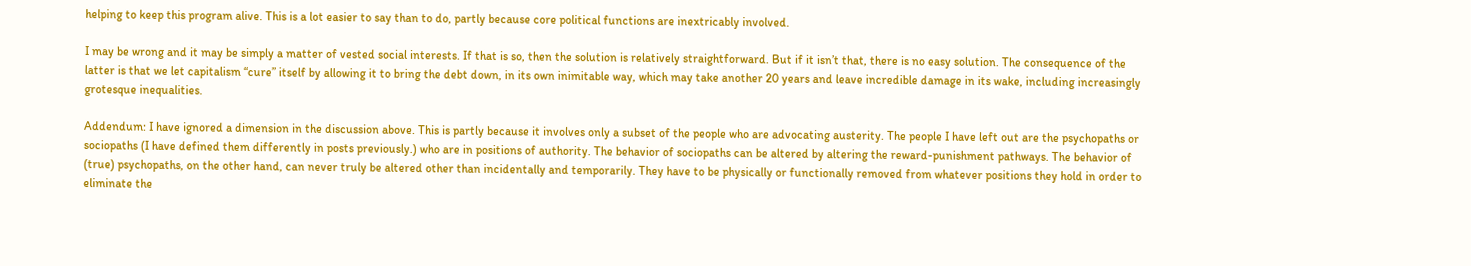helping to keep this program alive. This is a lot easier to say than to do, partly because core political functions are inextricably involved.

I may be wrong and it may be simply a matter of vested social interests. If that is so, then the solution is relatively straightforward. But if it isn’t that, there is no easy solution. The consequence of the latter is that we let capitalism “cure” itself by allowing it to bring the debt down, in its own inimitable way, which may take another 20 years and leave incredible damage in its wake, including increasingly grotesque inequalities.

Addendum: I have ignored a dimension in the discussion above. This is partly because it involves only a subset of the people who are advocating austerity. The people I have left out are the psychopaths or sociopaths (I have defined them differently in posts previously.) who are in positions of authority. The behavior of sociopaths can be altered by altering the reward-punishment pathways. The behavior of (true) psychopaths, on the other hand, can never truly be altered other than incidentally and temporarily. They have to be physically or functionally removed from whatever positions they hold in order to eliminate the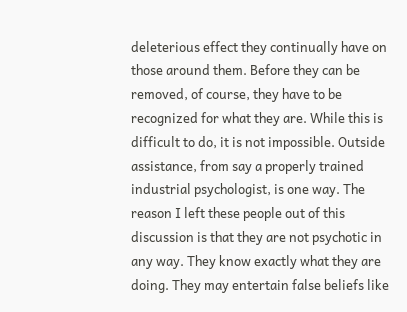deleterious effect they continually have on those around them. Before they can be removed, of course, they have to be recognized for what they are. While this is difficult to do, it is not impossible. Outside assistance, from say a properly trained industrial psychologist, is one way. The reason I left these people out of this discussion is that they are not psychotic in any way. They know exactly what they are doing. They may entertain false beliefs like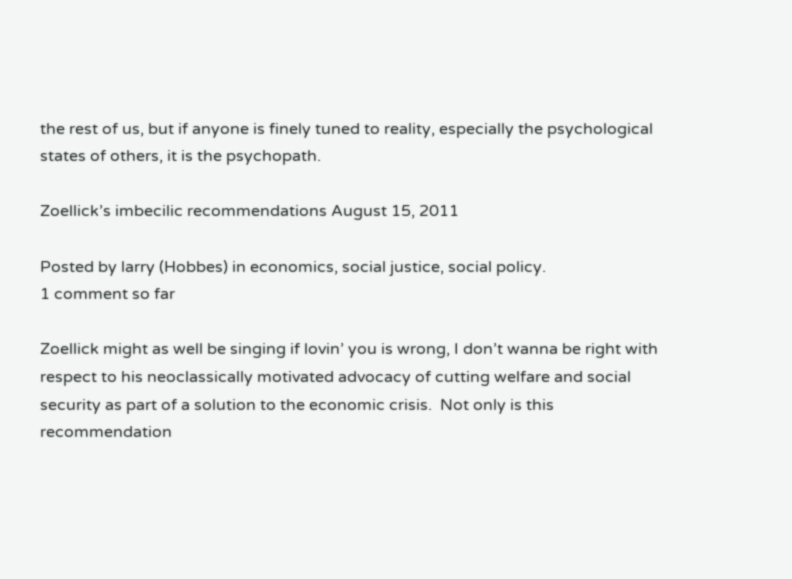the rest of us, but if anyone is finely tuned to reality, especially the psychological states of others, it is the psychopath.

Zoellick’s imbecilic recommendations August 15, 2011

Posted by larry (Hobbes) in economics, social justice, social policy.
1 comment so far

Zoellick might as well be singing if lovin’ you is wrong, I don’t wanna be right with respect to his neoclassically motivated advocacy of cutting welfare and social security as part of a solution to the economic crisis.  Not only is this recommendation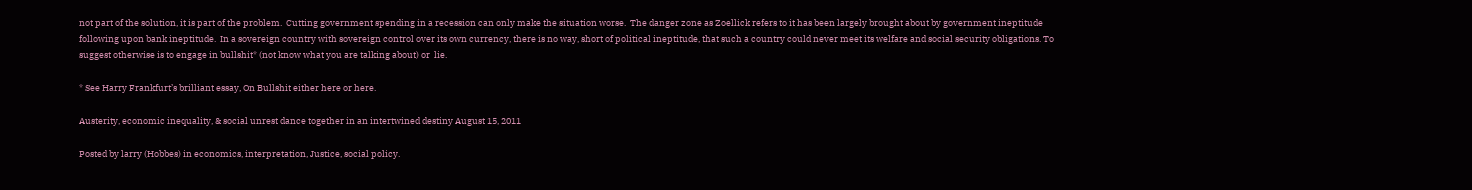not part of the solution, it is part of the problem.  Cutting government spending in a recession can only make the situation worse.  The danger zone as Zoellick refers to it has been largely brought about by government ineptitude following upon bank ineptitude.  In a sovereign country with sovereign control over its own currency, there is no way, short of political ineptitude, that such a country could never meet its welfare and social security obligations. To suggest otherwise is to engage in bullshit* (not know what you are talking about) or  lie.

* See Harry Frankfurt’s brilliant essay, On Bullshit either here or here.

Austerity, economic inequality, & social unrest dance together in an intertwined destiny August 15, 2011

Posted by larry (Hobbes) in economics, interpretation, Justice, social policy.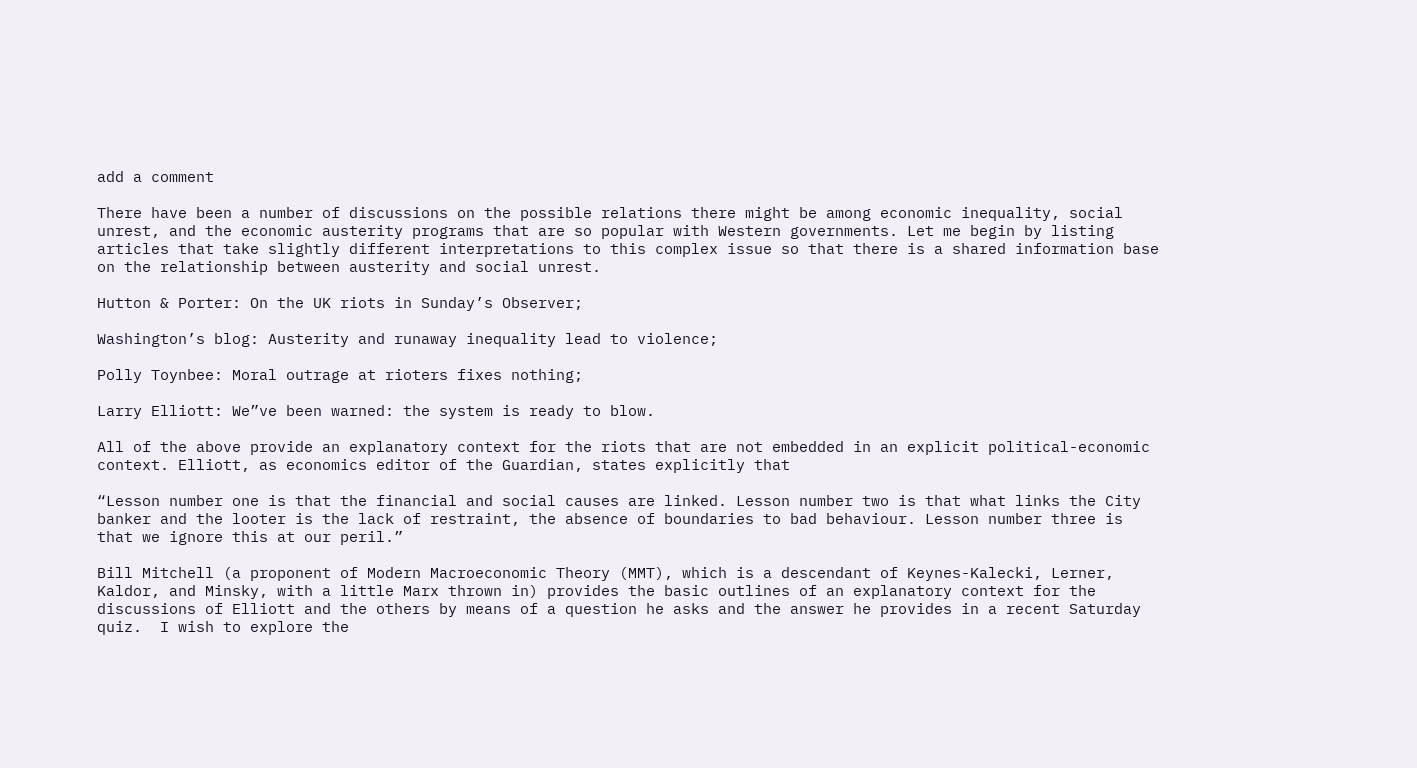add a comment

There have been a number of discussions on the possible relations there might be among economic inequality, social unrest, and the economic austerity programs that are so popular with Western governments. Let me begin by listing articles that take slightly different interpretations to this complex issue so that there is a shared information base on the relationship between austerity and social unrest.

Hutton & Porter: On the UK riots in Sunday’s Observer;

Washington’s blog: Austerity and runaway inequality lead to violence;

Polly Toynbee: Moral outrage at rioters fixes nothing;

Larry Elliott: We”ve been warned: the system is ready to blow.

All of the above provide an explanatory context for the riots that are not embedded in an explicit political-economic context. Elliott, as economics editor of the Guardian, states explicitly that

“Lesson number one is that the financial and social causes are linked. Lesson number two is that what links the City banker and the looter is the lack of restraint, the absence of boundaries to bad behaviour. Lesson number three is that we ignore this at our peril.”

Bill Mitchell (a proponent of Modern Macroeconomic Theory (MMT), which is a descendant of Keynes-Kalecki, Lerner, Kaldor, and Minsky, with a little Marx thrown in) provides the basic outlines of an explanatory context for the discussions of Elliott and the others by means of a question he asks and the answer he provides in a recent Saturday quiz.  I wish to explore the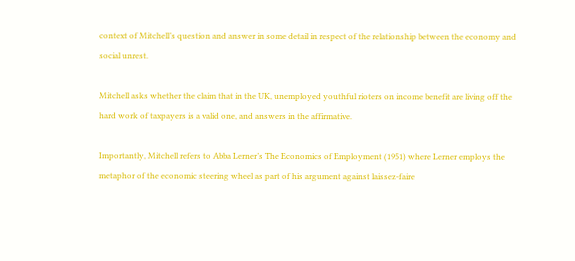context of Mitchell’s question and answer in some detail in respect of the relationship between the economy and social unrest.

Mitchell asks whether the claim that in the UK, unemployed youthful rioters on income benefit are living off the hard work of taxpayers is a valid one, and answers in the affirmative.

Importantly, Mitchell refers to Abba Lerner’s The Economics of Employment (1951) where Lerner employs the metaphor of the economic steering wheel as part of his argument against laissez-faire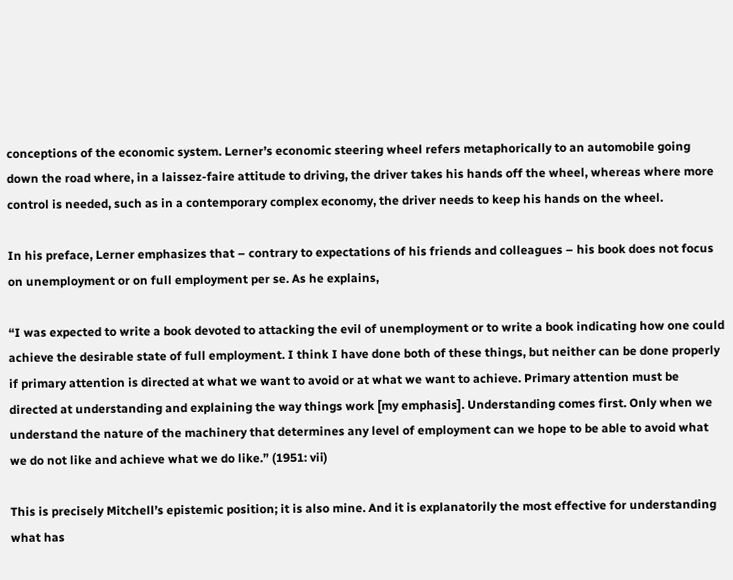conceptions of the economic system. Lerner’s economic steering wheel refers metaphorically to an automobile going down the road where, in a laissez-faire attitude to driving, the driver takes his hands off the wheel, whereas where more control is needed, such as in a contemporary complex economy, the driver needs to keep his hands on the wheel.

In his preface, Lerner emphasizes that – contrary to expectations of his friends and colleagues – his book does not focus on unemployment or on full employment per se. As he explains,

“I was expected to write a book devoted to attacking the evil of unemployment or to write a book indicating how one could achieve the desirable state of full employment. I think I have done both of these things, but neither can be done properly if primary attention is directed at what we want to avoid or at what we want to achieve. Primary attention must be directed at understanding and explaining the way things work [my emphasis]. Understanding comes first. Only when we understand the nature of the machinery that determines any level of employment can we hope to be able to avoid what we do not like and achieve what we do like.” (1951: vii)

This is precisely Mitchell’s epistemic position; it is also mine. And it is explanatorily the most effective for understanding what has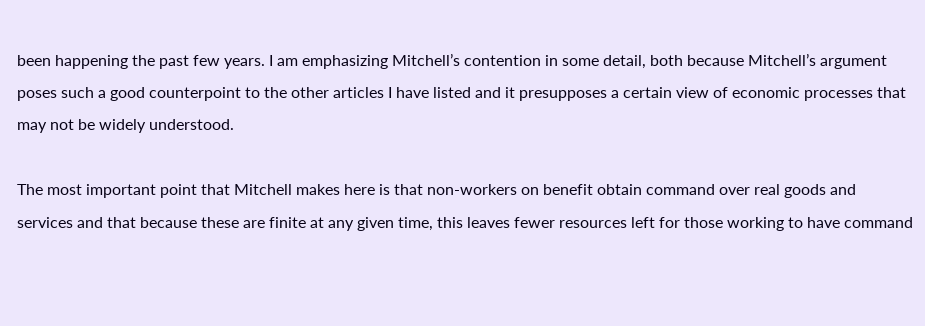been happening the past few years. I am emphasizing Mitchell’s contention in some detail, both because Mitchell’s argument poses such a good counterpoint to the other articles I have listed and it presupposes a certain view of economic processes that may not be widely understood.

The most important point that Mitchell makes here is that non-workers on benefit obtain command over real goods and services and that because these are finite at any given time, this leaves fewer resources left for those working to have command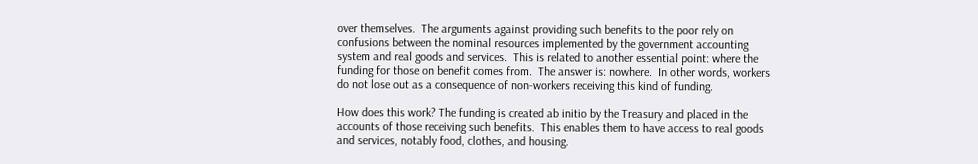over themselves.  The arguments against providing such benefits to the poor rely on confusions between the nominal resources implemented by the government accounting system and real goods and services.  This is related to another essential point: where the funding for those on benefit comes from.  The answer is: nowhere.  In other words, workers do not lose out as a consequence of non-workers receiving this kind of funding.

How does this work? The funding is created ab initio by the Treasury and placed in the accounts of those receiving such benefits.  This enables them to have access to real goods and services, notably food, clothes, and housing.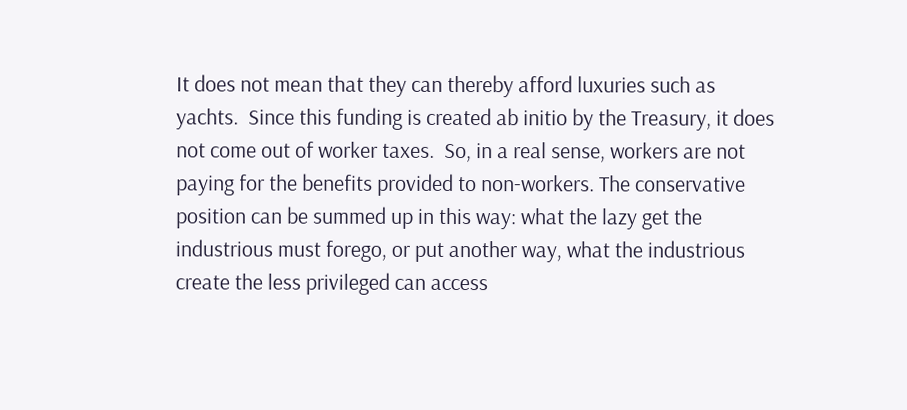It does not mean that they can thereby afford luxuries such as yachts.  Since this funding is created ab initio by the Treasury, it does not come out of worker taxes.  So, in a real sense, workers are not paying for the benefits provided to non-workers. The conservative position can be summed up in this way: what the lazy get the industrious must forego, or put another way, what the industrious create the less privileged can access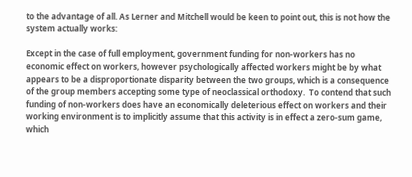to the advantage of all. As Lerner and Mitchell would be keen to point out, this is not how the system actually works:

Except in the case of full employment, government funding for non-workers has no economic effect on workers, however psychologically affected workers might be by what appears to be a disproportionate disparity between the two groups, which is a consequence of the group members accepting some type of neoclassical orthodoxy.  To contend that such funding of non-workers does have an economically deleterious effect on workers and their working environment is to implicitly assume that this activity is in effect a zero-sum game, which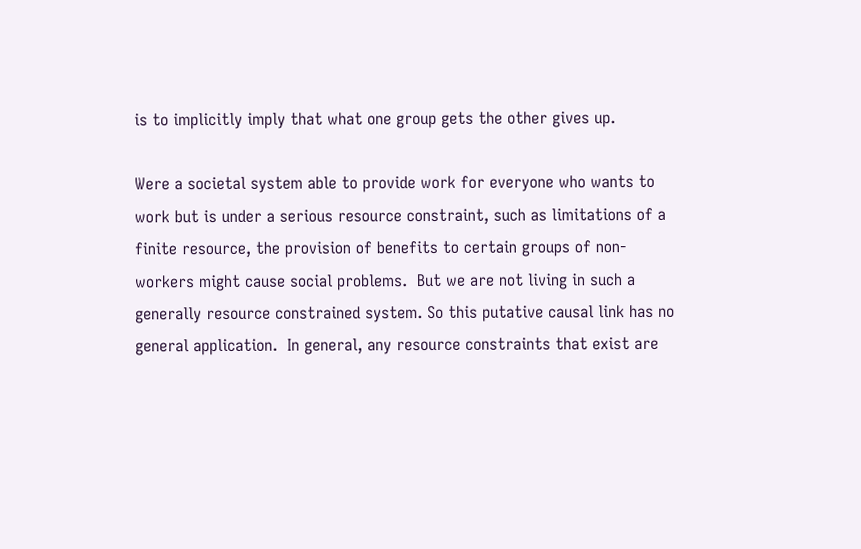is to implicitly imply that what one group gets the other gives up.

Were a societal system able to provide work for everyone who wants to work but is under a serious resource constraint, such as limitations of a finite resource, the provision of benefits to certain groups of non-workers might cause social problems.  But we are not living in such a generally resource constrained system. So this putative causal link has no general application.  In general, any resource constraints that exist are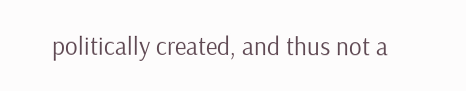politically created, and thus not a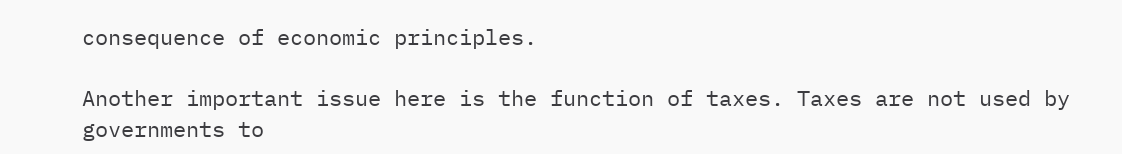consequence of economic principles.

Another important issue here is the function of taxes. Taxes are not used by governments to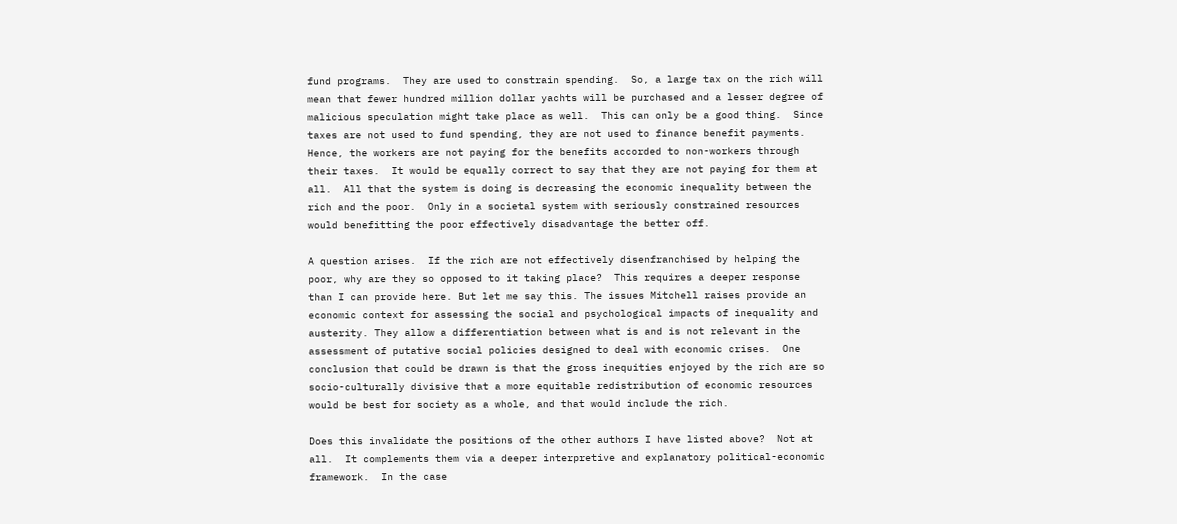fund programs.  They are used to constrain spending.  So, a large tax on the rich will mean that fewer hundred million dollar yachts will be purchased and a lesser degree of malicious speculation might take place as well.  This can only be a good thing.  Since taxes are not used to fund spending, they are not used to finance benefit payments. Hence, the workers are not paying for the benefits accorded to non-workers through their taxes.  It would be equally correct to say that they are not paying for them at all.  All that the system is doing is decreasing the economic inequality between the rich and the poor.  Only in a societal system with seriously constrained resources would benefitting the poor effectively disadvantage the better off.

A question arises.  If the rich are not effectively disenfranchised by helping the poor, why are they so opposed to it taking place?  This requires a deeper response than I can provide here. But let me say this. The issues Mitchell raises provide an economic context for assessing the social and psychological impacts of inequality and austerity. They allow a differentiation between what is and is not relevant in the assessment of putative social policies designed to deal with economic crises.  One conclusion that could be drawn is that the gross inequities enjoyed by the rich are so socio-culturally divisive that a more equitable redistribution of economic resources would be best for society as a whole, and that would include the rich.

Does this invalidate the positions of the other authors I have listed above?  Not at all.  It complements them via a deeper interpretive and explanatory political-economic framework.  In the case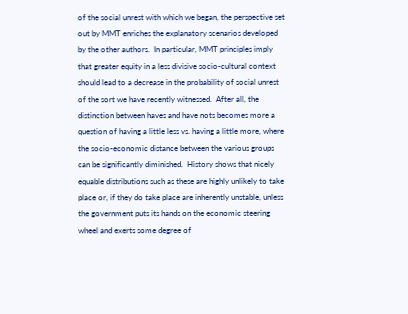of the social unrest with which we began, the perspective set out by MMT enriches the explanatory scenarios developed by the other authors.  In particular, MMT principles imply that greater equity in a less divisive socio-cultural context should lead to a decrease in the probability of social unrest of the sort we have recently witnessed.  After all, the distinction between haves and have nots becomes more a question of having a little less vs. having a little more, where the socio-economic distance between the various groups can be significantly diminished.  History shows that nicely equable distributions such as these are highly unlikely to take place or, if they do take place are inherently unstable, unless the government puts its hands on the economic steering wheel and exerts some degree of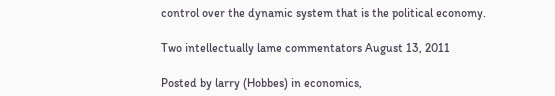control over the dynamic system that is the political economy.

Two intellectually lame commentators August 13, 2011

Posted by larry (Hobbes) in economics,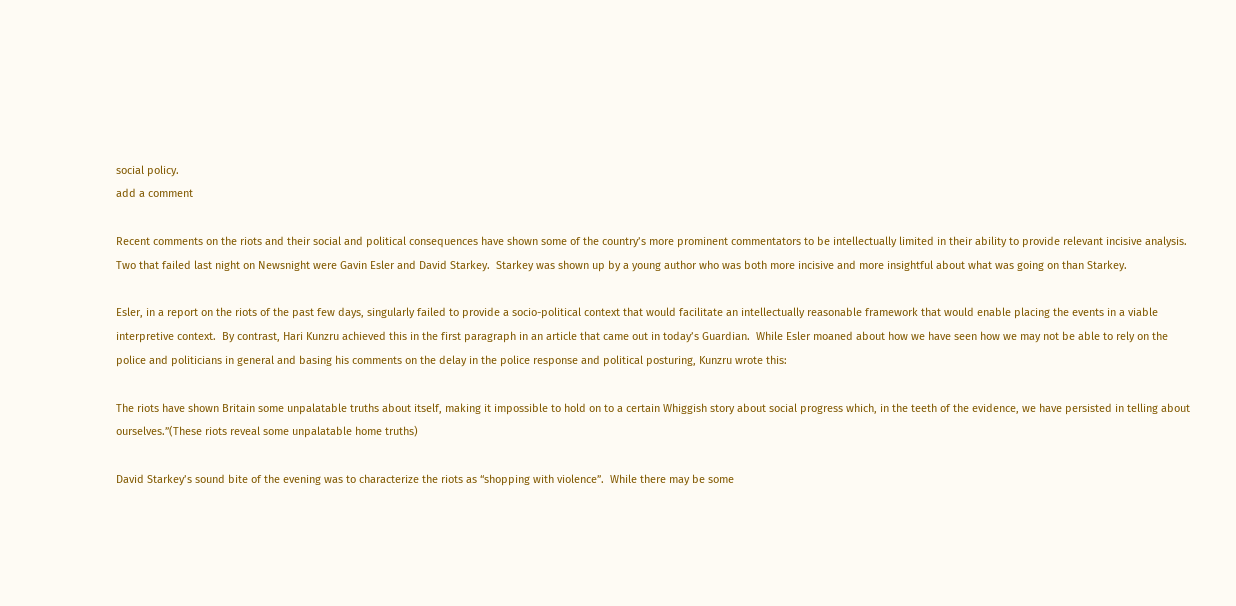social policy.
add a comment

Recent comments on the riots and their social and political consequences have shown some of the country’s more prominent commentators to be intellectually limited in their ability to provide relevant incisive analysis.  Two that failed last night on Newsnight were Gavin Esler and David Starkey.  Starkey was shown up by a young author who was both more incisive and more insightful about what was going on than Starkey.

Esler, in a report on the riots of the past few days, singularly failed to provide a socio-political context that would facilitate an intellectually reasonable framework that would enable placing the events in a viable interpretive context.  By contrast, Hari Kunzru achieved this in the first paragraph in an article that came out in today’s Guardian.  While Esler moaned about how we have seen how we may not be able to rely on the police and politicians in general and basing his comments on the delay in the police response and political posturing, Kunzru wrote this:

The riots have shown Britain some unpalatable truths about itself, making it impossible to hold on to a certain Whiggish story about social progress which, in the teeth of the evidence, we have persisted in telling about ourselves.”(These riots reveal some unpalatable home truths)

David Starkey’s sound bite of the evening was to characterize the riots as “shopping with violence”.  While there may be some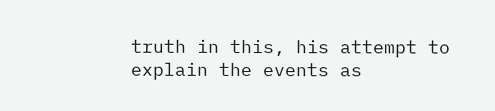truth in this, his attempt to explain the events as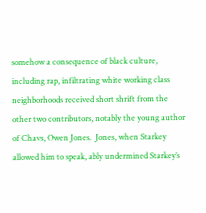somehow a consequence of black culture, including rap, infiltrating white working class neighborhoods received short shrift from the other two contributors, notably the young author of Chavs, Owen Jones.  Jones, when Starkey allowed him to speak, ably undermined Starkey’s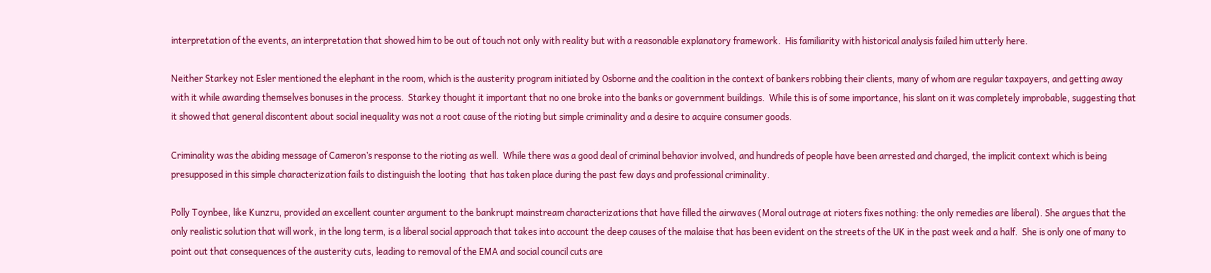interpretation of the events, an interpretation that showed him to be out of touch not only with reality but with a reasonable explanatory framework.  His familiarity with historical analysis failed him utterly here.

Neither Starkey not Esler mentioned the elephant in the room, which is the austerity program initiated by Osborne and the coalition in the context of bankers robbing their clients, many of whom are regular taxpayers, and getting away with it while awarding themselves bonuses in the process.  Starkey thought it important that no one broke into the banks or government buildings.  While this is of some importance, his slant on it was completely improbable, suggesting that it showed that general discontent about social inequality was not a root cause of the rioting but simple criminality and a desire to acquire consumer goods.

Criminality was the abiding message of Cameron’s response to the rioting as well.  While there was a good deal of criminal behavior involved, and hundreds of people have been arrested and charged, the implicit context which is being presupposed in this simple characterization fails to distinguish the looting  that has taken place during the past few days and professional criminality.

Polly Toynbee, like Kunzru, provided an excellent counter argument to the bankrupt mainstream characterizations that have filled the airwaves (Moral outrage at rioters fixes nothing: the only remedies are liberal). She argues that the only realistic solution that will work, in the long term, is a liberal social approach that takes into account the deep causes of the malaise that has been evident on the streets of the UK in the past week and a half.  She is only one of many to point out that consequences of the austerity cuts, leading to removal of the EMA and social council cuts are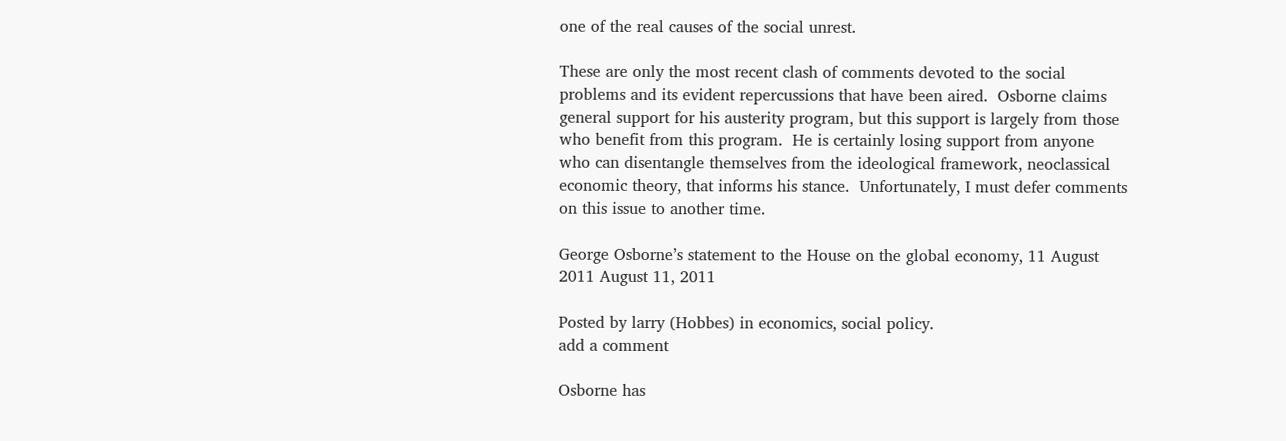one of the real causes of the social unrest.

These are only the most recent clash of comments devoted to the social problems and its evident repercussions that have been aired.  Osborne claims general support for his austerity program, but this support is largely from those who benefit from this program.  He is certainly losing support from anyone who can disentangle themselves from the ideological framework, neoclassical economic theory, that informs his stance.  Unfortunately, I must defer comments on this issue to another time.

George Osborne’s statement to the House on the global economy, 11 August 2011 August 11, 2011

Posted by larry (Hobbes) in economics, social policy.
add a comment

Osborne has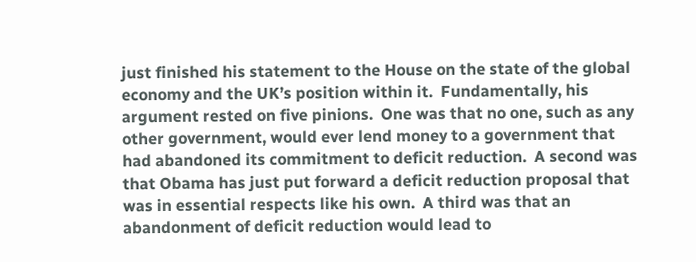just finished his statement to the House on the state of the global economy and the UK’s position within it.  Fundamentally, his argument rested on five pinions.  One was that no one, such as any other government, would ever lend money to a government that had abandoned its commitment to deficit reduction.  A second was that Obama has just put forward a deficit reduction proposal that was in essential respects like his own.  A third was that an abandonment of deficit reduction would lead to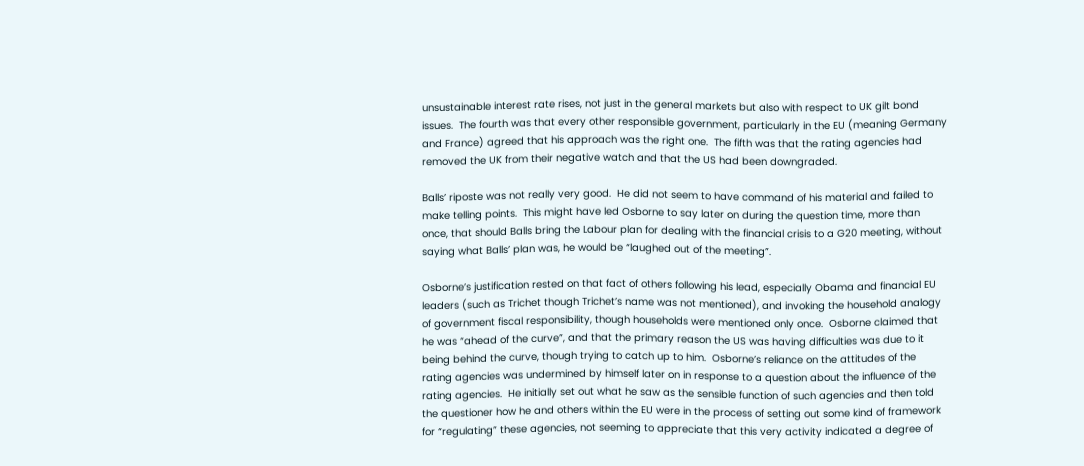unsustainable interest rate rises, not just in the general markets but also with respect to UK gilt bond issues.  The fourth was that every other responsible government, particularly in the EU (meaning Germany and France) agreed that his approach was the right one.  The fifth was that the rating agencies had removed the UK from their negative watch and that the US had been downgraded.

Balls’ riposte was not really very good.  He did not seem to have command of his material and failed to make telling points.  This might have led Osborne to say later on during the question time, more than once, that should Balls bring the Labour plan for dealing with the financial crisis to a G20 meeting, without saying what Balls’ plan was, he would be “laughed out of the meeting”.

Osborne’s justification rested on that fact of others following his lead, especially Obama and financial EU leaders (such as Trichet though Trichet’s name was not mentioned), and invoking the household analogy of government fiscal responsibility, though households were mentioned only once.  Osborne claimed that he was “ahead of the curve”, and that the primary reason the US was having difficulties was due to it being behind the curve, though trying to catch up to him.  Osborne’s reliance on the attitudes of the rating agencies was undermined by himself later on in response to a question about the influence of the rating agencies.  He initially set out what he saw as the sensible function of such agencies and then told the questioner how he and others within the EU were in the process of setting out some kind of framework for “regulating” these agencies, not seeming to appreciate that this very activity indicated a degree of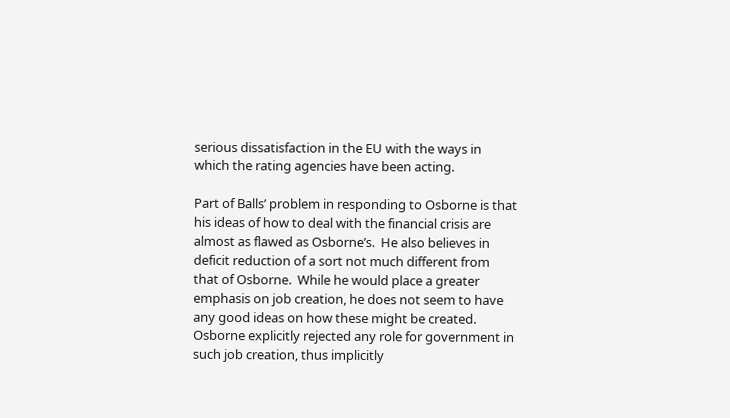serious dissatisfaction in the EU with the ways in which the rating agencies have been acting.

Part of Balls’ problem in responding to Osborne is that his ideas of how to deal with the financial crisis are almost as flawed as Osborne’s.  He also believes in deficit reduction of a sort not much different from that of Osborne.  While he would place a greater emphasis on job creation, he does not seem to have any good ideas on how these might be created.  Osborne explicitly rejected any role for government in such job creation, thus implicitly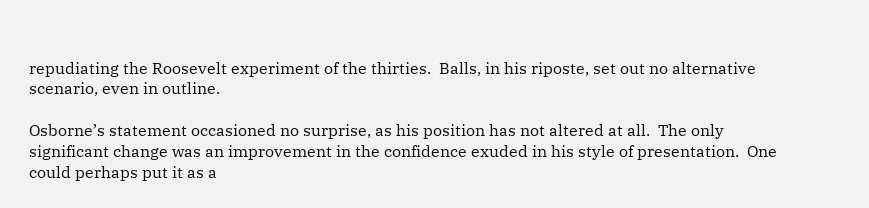repudiating the Roosevelt experiment of the thirties.  Balls, in his riposte, set out no alternative scenario, even in outline.

Osborne’s statement occasioned no surprise, as his position has not altered at all.  The only significant change was an improvement in the confidence exuded in his style of presentation.  One could perhaps put it as a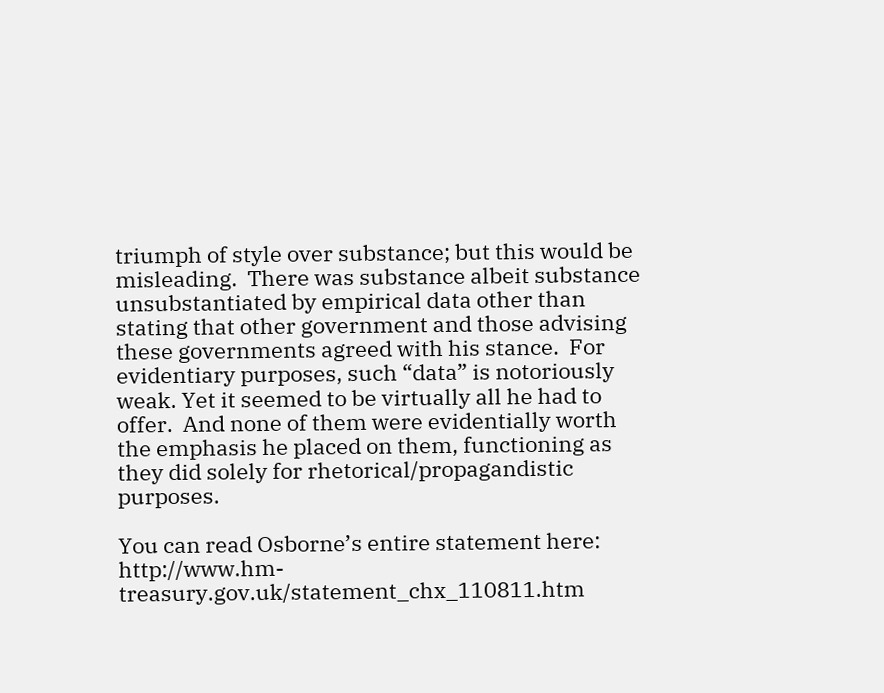triumph of style over substance; but this would be misleading.  There was substance albeit substance unsubstantiated by empirical data other than stating that other government and those advising these governments agreed with his stance.  For evidentiary purposes, such “data” is notoriously weak. Yet it seemed to be virtually all he had to offer.  And none of them were evidentially worth the emphasis he placed on them, functioning as they did solely for rhetorical/propagandistic purposes.

You can read Osborne’s entire statement here: http://www.hm-treasury.gov.uk/statement_chx_110811.htm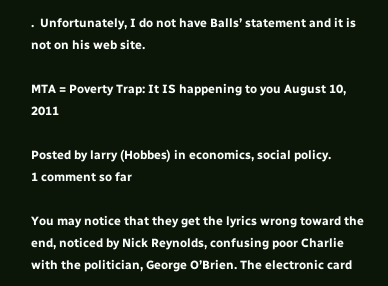.  Unfortunately, I do not have Balls’ statement and it is not on his web site.

MTA = Poverty Trap: It IS happening to you August 10, 2011

Posted by larry (Hobbes) in economics, social policy.
1 comment so far

You may notice that they get the lyrics wrong toward the end, noticed by Nick Reynolds, confusing poor Charlie with the politician, George O’Brien. The electronic card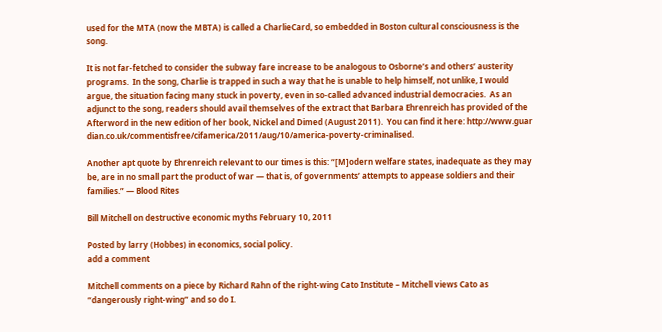used for the MTA (now the MBTA) is called a CharlieCard, so embedded in Boston cultural consciousness is the song.

It is not far-fetched to consider the subway fare increase to be analogous to Osborne’s and others’ austerity programs.  In the song, Charlie is trapped in such a way that he is unable to help himself, not unlike, I would argue, the situation facing many stuck in poverty, even in so-called advanced industrial democracies.  As an adjunct to the song, readers should avail themselves of the extract that Barbara Ehrenreich has provided of the Afterword in the new edition of her book, Nickel and Dimed (August 2011).  You can find it here: http://www.guar dian.co.uk/commentisfree/cifamerica/2011/aug/10/america-poverty-criminalised.

Another apt quote by Ehrenreich relevant to our times is this: “[M]odern welfare states, inadequate as they may be, are in no small part the product of war — that is, of governments’ attempts to appease soldiers and their families.” — Blood Rites

Bill Mitchell on destructive economic myths February 10, 2011

Posted by larry (Hobbes) in economics, social policy.
add a comment

Mitchell comments on a piece by Richard Rahn of the right-wing Cato Institute – Mitchell views Cato as “dangerously right-wing” and so do I.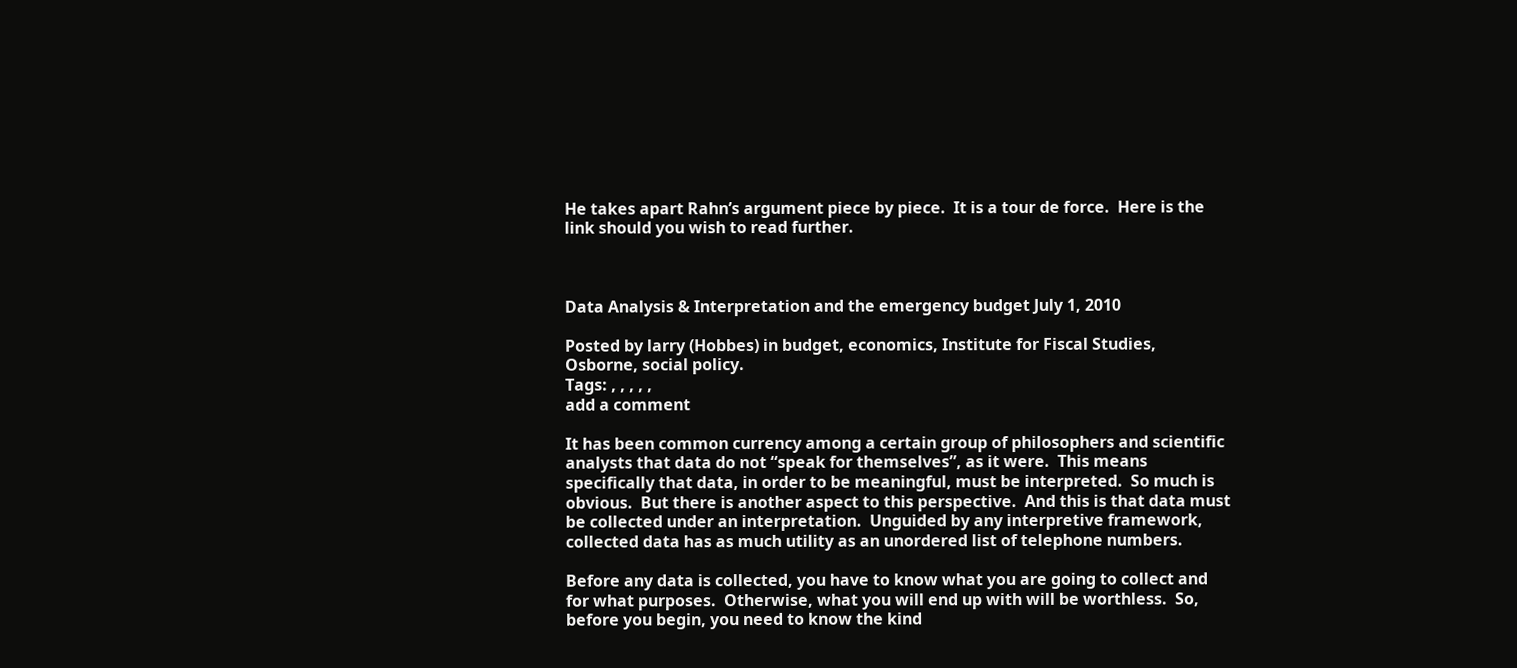He takes apart Rahn’s argument piece by piece.  It is a tour de force.  Here is the link should you wish to read further.



Data Analysis & Interpretation and the emergency budget July 1, 2010

Posted by larry (Hobbes) in budget, economics, Institute for Fiscal Studies, Osborne, social policy.
Tags: , , , , ,
add a comment

It has been common currency among a certain group of philosophers and scientific analysts that data do not “speak for themselves”, as it were.  This means specifically that data, in order to be meaningful, must be interpreted.  So much is obvious.  But there is another aspect to this perspective.  And this is that data must be collected under an interpretation.  Unguided by any interpretive framework, collected data has as much utility as an unordered list of telephone numbers.

Before any data is collected, you have to know what you are going to collect and for what purposes.  Otherwise, what you will end up with will be worthless.  So, before you begin, you need to know the kind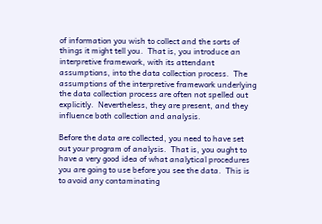of information you wish to collect and the sorts of things it might tell you.  That is, you introduce an interpretive framework, with its attendant assumptions, into the data collection process.  The assumptions of the interpretive framework underlying the data collection process are often not spelled out explicitly.  Nevertheless, they are present, and they influence both collection and analysis.

Before the data are collected, you need to have set out your program of analysis.  That is, you ought to have a very good idea of what analytical procedures you are going to use before you see the data.  This is to avoid any contaminating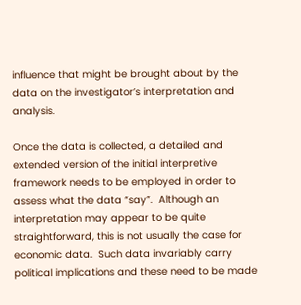influence that might be brought about by the data on the investigator’s interpretation and analysis.

Once the data is collected, a detailed and extended version of the initial interpretive framework needs to be employed in order to assess what the data “say”.  Although an interpretation may appear to be quite straightforward, this is not usually the case for economic data.  Such data invariably carry political implications and these need to be made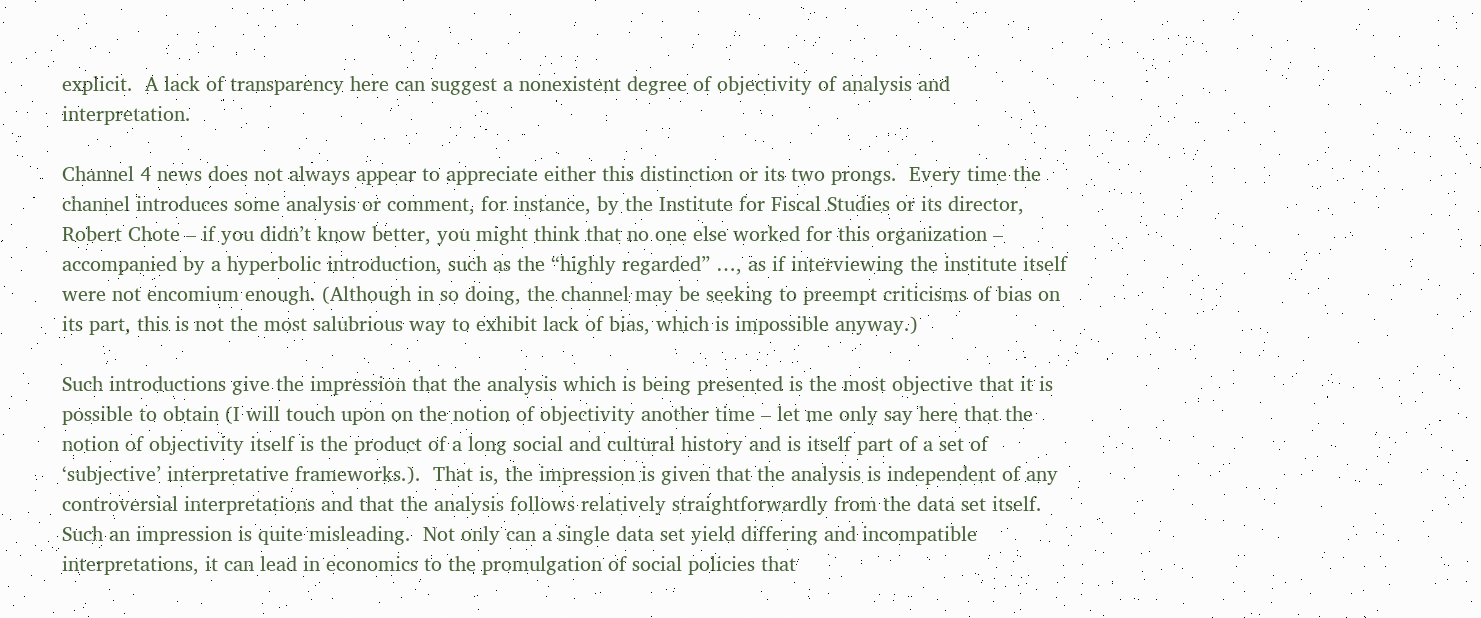explicit.  A lack of transparency here can suggest a nonexistent degree of objectivity of analysis and interpretation.

Channel 4 news does not always appear to appreciate either this distinction or its two prongs.  Every time the channel introduces some analysis or comment, for instance, by the Institute for Fiscal Studies or its director, Robert Chote – if you didn’t know better, you might think that no one else worked for this organization – accompanied by a hyperbolic introduction, such as the “highly regarded” …, as if interviewing the institute itself were not encomium enough. (Although in so doing, the channel may be seeking to preempt criticisms of bias on its part, this is not the most salubrious way to exhibit lack of bias, which is impossible anyway.)

Such introductions give the impression that the analysis which is being presented is the most objective that it is possible to obtain (I will touch upon on the notion of objectivity another time – let me only say here that the notion of objectivity itself is the product of a long social and cultural history and is itself part of a set of ‘subjective’ interpretative frameworks.).  That is, the impression is given that the analysis is independent of any controversial interpretations and that the analysis follows relatively straightforwardly from the data set itself.  Such an impression is quite misleading.  Not only can a single data set yield differing and incompatible interpretations, it can lead in economics to the promulgation of social policies that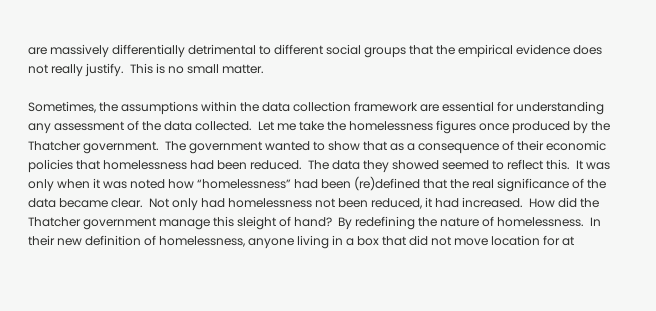are massively differentially detrimental to different social groups that the empirical evidence does not really justify.  This is no small matter.

Sometimes, the assumptions within the data collection framework are essential for understanding any assessment of the data collected.  Let me take the homelessness figures once produced by the Thatcher government.  The government wanted to show that as a consequence of their economic policies that homelessness had been reduced.  The data they showed seemed to reflect this.  It was only when it was noted how “homelessness” had been (re)defined that the real significance of the data became clear.  Not only had homelessness not been reduced, it had increased.  How did the Thatcher government manage this sleight of hand?  By redefining the nature of homelessness.  In their new definition of homelessness, anyone living in a box that did not move location for at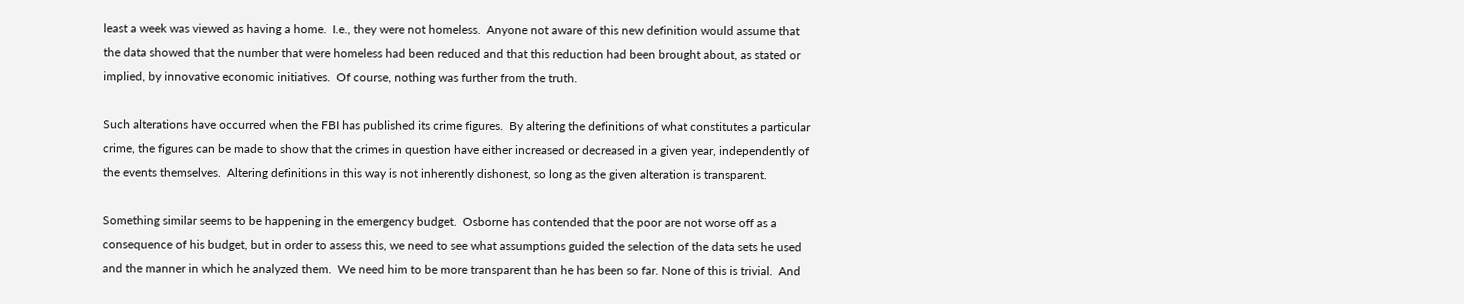least a week was viewed as having a home.  I.e., they were not homeless.  Anyone not aware of this new definition would assume that the data showed that the number that were homeless had been reduced and that this reduction had been brought about, as stated or implied, by innovative economic initiatives.  Of course, nothing was further from the truth.

Such alterations have occurred when the FBI has published its crime figures.  By altering the definitions of what constitutes a particular crime, the figures can be made to show that the crimes in question have either increased or decreased in a given year, independently of the events themselves.  Altering definitions in this way is not inherently dishonest, so long as the given alteration is transparent.

Something similar seems to be happening in the emergency budget.  Osborne has contended that the poor are not worse off as a consequence of his budget, but in order to assess this, we need to see what assumptions guided the selection of the data sets he used and the manner in which he analyzed them.  We need him to be more transparent than he has been so far. None of this is trivial.  And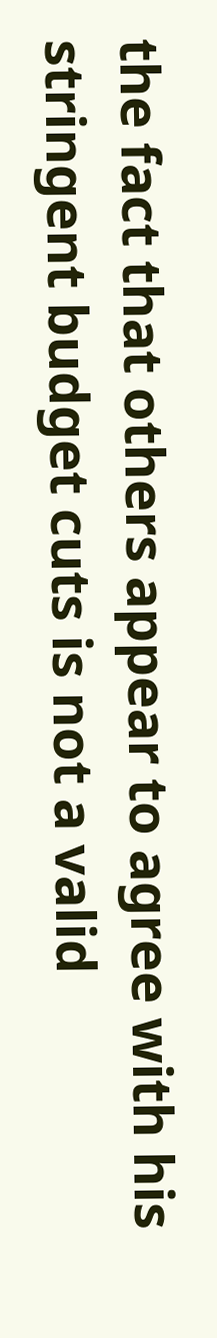the fact that others appear to agree with his stringent budget cuts is not a valid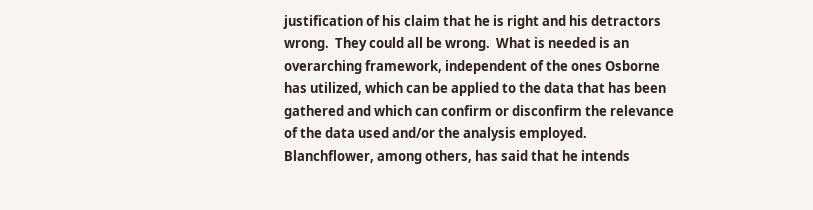justification of his claim that he is right and his detractors wrong.  They could all be wrong.  What is needed is an overarching framework, independent of the ones Osborne has utilized, which can be applied to the data that has been gathered and which can confirm or disconfirm the relevance of the data used and/or the analysis employed.  Blanchflower, among others, has said that he intends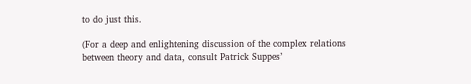to do just this.

(For a deep and enlightening discussion of the complex relations between theory and data, consult Patrick Suppes’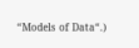“Models of Data“.)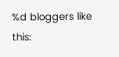%d bloggers like this: